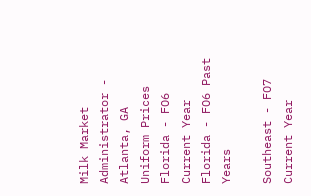Milk Market Administrator - Atlanta, GA
Uniform Prices
Florida - FO6 Current Year
Florida - FO6 Past Years

Southeast - FO7 Current Year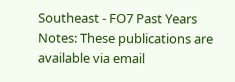Southeast - FO7 Past Years
Notes: These publications are available via email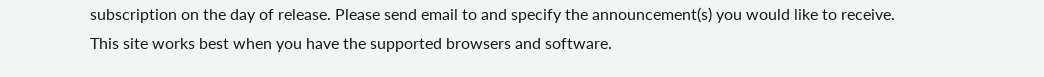subscription on the day of release. Please send email to and specify the announcement(s) you would like to receive.
This site works best when you have the supported browsers and software.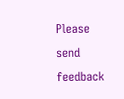Please send feedback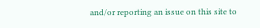and/or reporting an issue on this site to